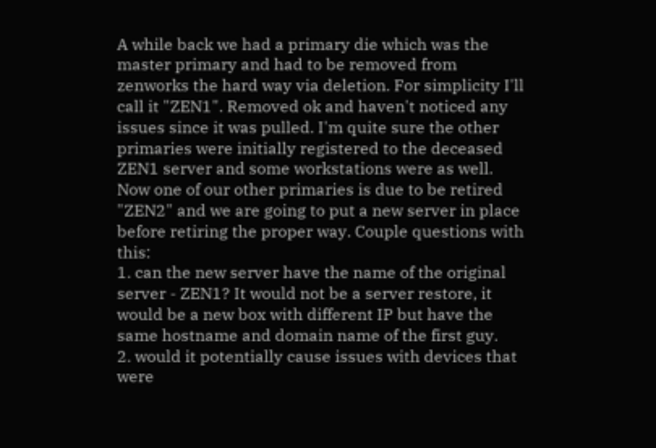A while back we had a primary die which was the master primary and had to be removed from zenworks the hard way via deletion. For simplicity I'll call it "ZEN1". Removed ok and haven't noticed any issues since it was pulled. I'm quite sure the other primaries were initially registered to the deceased ZEN1 server and some workstations were as well. Now one of our other primaries is due to be retired "ZEN2" and we are going to put a new server in place before retiring the proper way. Couple questions with this:
1. can the new server have the name of the original server - ZEN1? It would not be a server restore, it would be a new box with different IP but have the same hostname and domain name of the first guy.
2. would it potentially cause issues with devices that were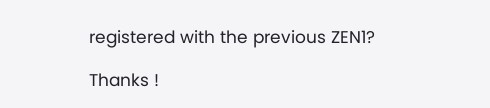registered with the previous ZEN1?

Thanks !